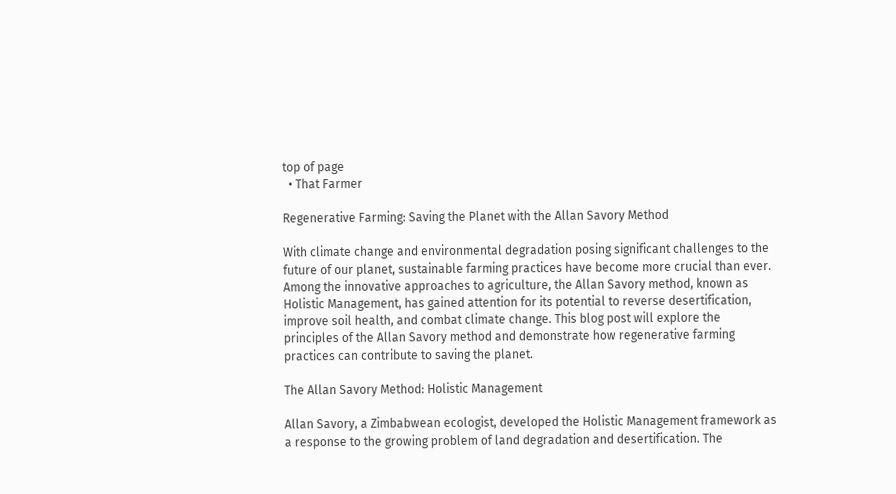top of page
  • That Farmer

Regenerative Farming: Saving the Planet with the Allan Savory Method

With climate change and environmental degradation posing significant challenges to the future of our planet, sustainable farming practices have become more crucial than ever. Among the innovative approaches to agriculture, the Allan Savory method, known as Holistic Management, has gained attention for its potential to reverse desertification, improve soil health, and combat climate change. This blog post will explore the principles of the Allan Savory method and demonstrate how regenerative farming practices can contribute to saving the planet.

The Allan Savory Method: Holistic Management

Allan Savory, a Zimbabwean ecologist, developed the Holistic Management framework as a response to the growing problem of land degradation and desertification. The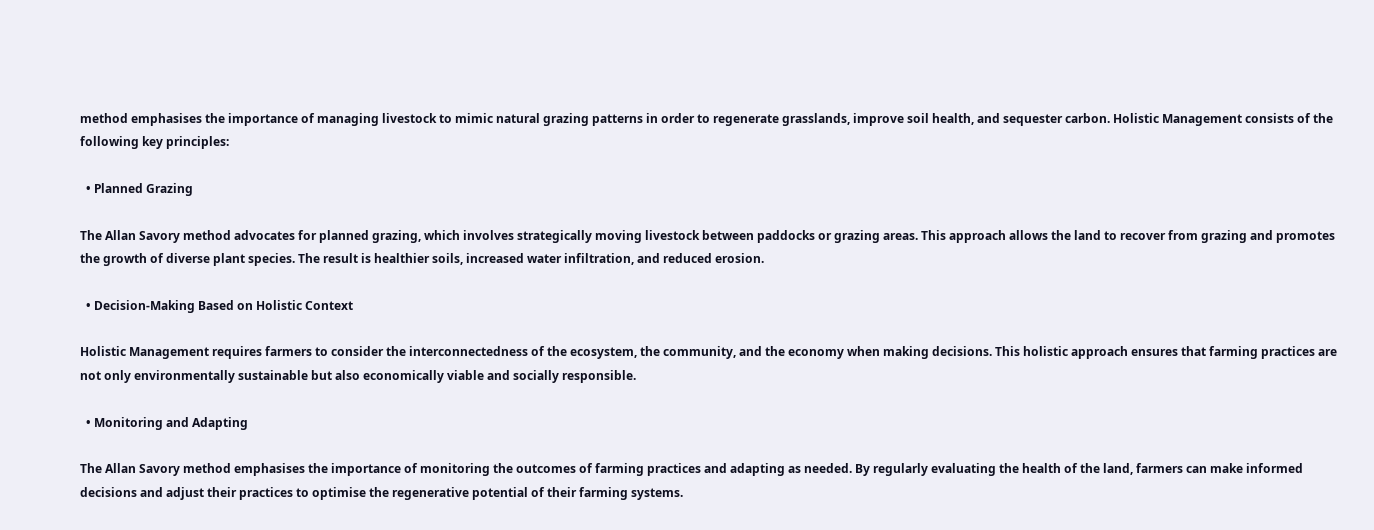method emphasises the importance of managing livestock to mimic natural grazing patterns in order to regenerate grasslands, improve soil health, and sequester carbon. Holistic Management consists of the following key principles:

  • Planned Grazing

The Allan Savory method advocates for planned grazing, which involves strategically moving livestock between paddocks or grazing areas. This approach allows the land to recover from grazing and promotes the growth of diverse plant species. The result is healthier soils, increased water infiltration, and reduced erosion.

  • Decision-Making Based on Holistic Context

Holistic Management requires farmers to consider the interconnectedness of the ecosystem, the community, and the economy when making decisions. This holistic approach ensures that farming practices are not only environmentally sustainable but also economically viable and socially responsible.

  • Monitoring and Adapting

The Allan Savory method emphasises the importance of monitoring the outcomes of farming practices and adapting as needed. By regularly evaluating the health of the land, farmers can make informed decisions and adjust their practices to optimise the regenerative potential of their farming systems.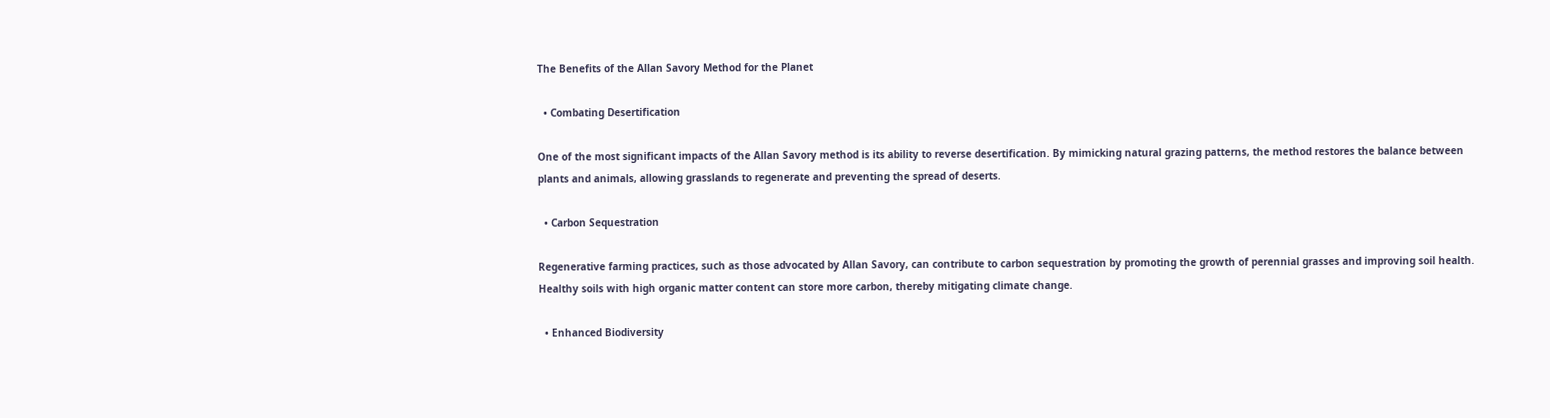The Benefits of the Allan Savory Method for the Planet

  • Combating Desertification

One of the most significant impacts of the Allan Savory method is its ability to reverse desertification. By mimicking natural grazing patterns, the method restores the balance between plants and animals, allowing grasslands to regenerate and preventing the spread of deserts.

  • Carbon Sequestration

Regenerative farming practices, such as those advocated by Allan Savory, can contribute to carbon sequestration by promoting the growth of perennial grasses and improving soil health. Healthy soils with high organic matter content can store more carbon, thereby mitigating climate change.

  • Enhanced Biodiversity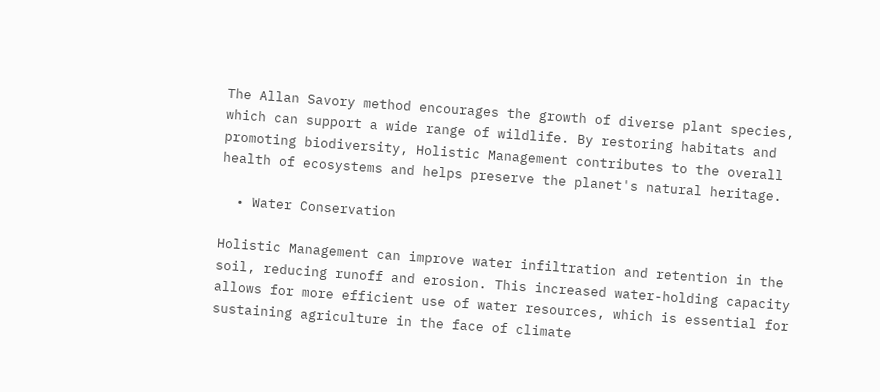The Allan Savory method encourages the growth of diverse plant species, which can support a wide range of wildlife. By restoring habitats and promoting biodiversity, Holistic Management contributes to the overall health of ecosystems and helps preserve the planet's natural heritage.

  • Water Conservation

Holistic Management can improve water infiltration and retention in the soil, reducing runoff and erosion. This increased water-holding capacity allows for more efficient use of water resources, which is essential for sustaining agriculture in the face of climate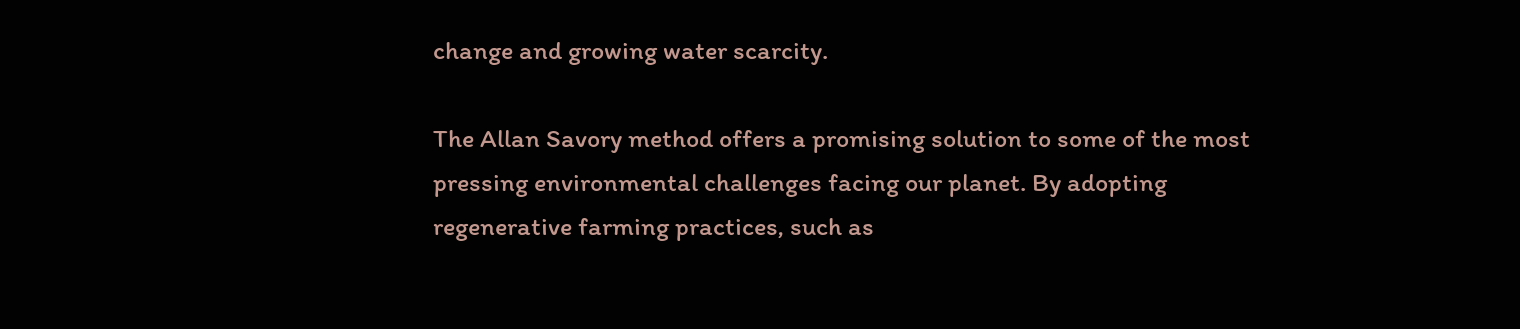change and growing water scarcity.

The Allan Savory method offers a promising solution to some of the most pressing environmental challenges facing our planet. By adopting regenerative farming practices, such as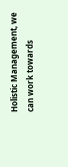Holistic Management, we can work towards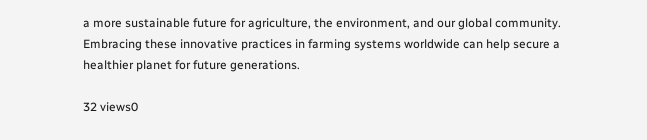a more sustainable future for agriculture, the environment, and our global community. Embracing these innovative practices in farming systems worldwide can help secure a healthier planet for future generations.

32 views0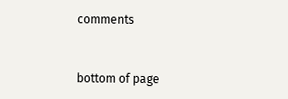comments


bottom of page